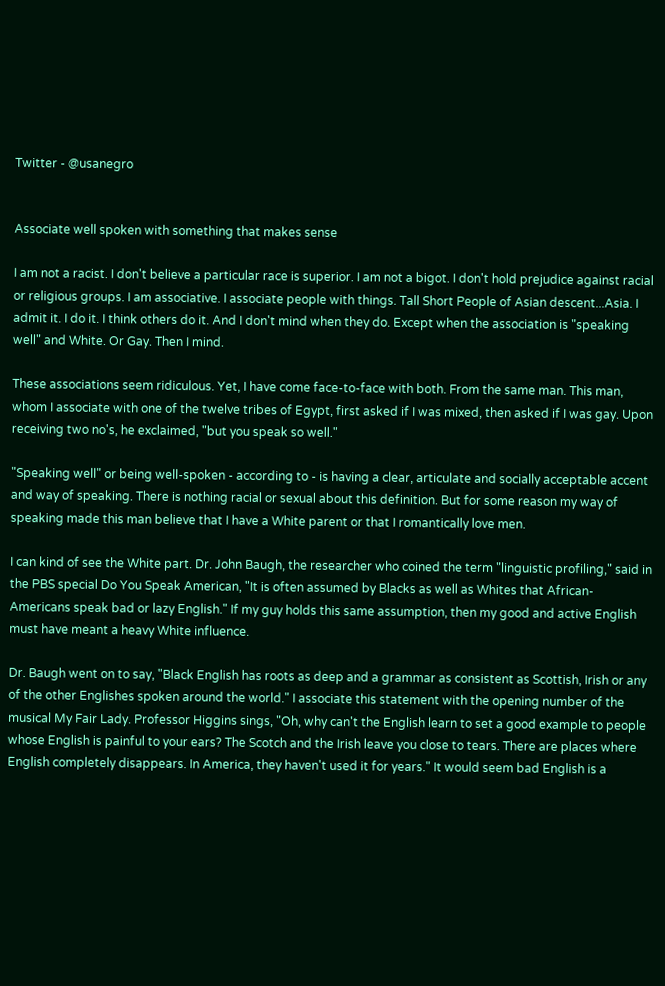Twitter - @usanegro


Associate well spoken with something that makes sense

I am not a racist. I don't believe a particular race is superior. I am not a bigot. I don't hold prejudice against racial or religious groups. I am associative. I associate people with things. Tall Short People of Asian descent...Asia. I admit it. I do it. I think others do it. And I don't mind when they do. Except when the association is "speaking well" and White. Or Gay. Then I mind.

These associations seem ridiculous. Yet, I have come face-to-face with both. From the same man. This man, whom I associate with one of the twelve tribes of Egypt, first asked if I was mixed, then asked if I was gay. Upon receiving two no's, he exclaimed, "but you speak so well."

"Speaking well" or being well-spoken - according to - is having a clear, articulate and socially acceptable accent and way of speaking. There is nothing racial or sexual about this definition. But for some reason my way of speaking made this man believe that I have a White parent or that I romantically love men.

I can kind of see the White part. Dr. John Baugh, the researcher who coined the term "linguistic profiling," said in the PBS special Do You Speak American, "It is often assumed by Blacks as well as Whites that African-Americans speak bad or lazy English." If my guy holds this same assumption, then my good and active English must have meant a heavy White influence.

Dr. Baugh went on to say, "Black English has roots as deep and a grammar as consistent as Scottish, Irish or any of the other Englishes spoken around the world." I associate this statement with the opening number of the musical My Fair Lady. Professor Higgins sings, "Oh, why can't the English learn to set a good example to people whose English is painful to your ears? The Scotch and the Irish leave you close to tears. There are places where English completely disappears. In America, they haven't used it for years." It would seem bad English is a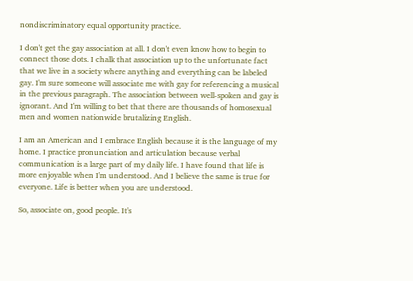nondiscriminatory equal opportunity practice.

I don't get the gay association at all. I don't even know how to begin to connect those dots. I chalk that association up to the unfortunate fact that we live in a society where anything and everything can be labeled gay. I'm sure someone will associate me with gay for referencing a musical in the previous paragraph. The association between well-spoken and gay is ignorant. And I'm willing to bet that there are thousands of homosexual men and women nationwide brutalizing English.

I am an American and I embrace English because it is the language of my home. I practice pronunciation and articulation because verbal communication is a large part of my daily life. I have found that life is more enjoyable when I'm understood. And I believe the same is true for everyone. Life is better when you are understood.

So, associate on, good people. It's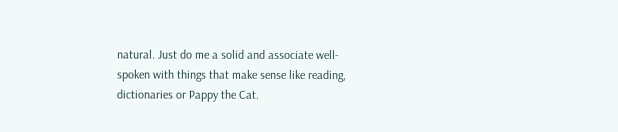natural. Just do me a solid and associate well-spoken with things that make sense like reading, dictionaries or Pappy the Cat.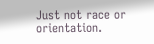Just not race or orientation.